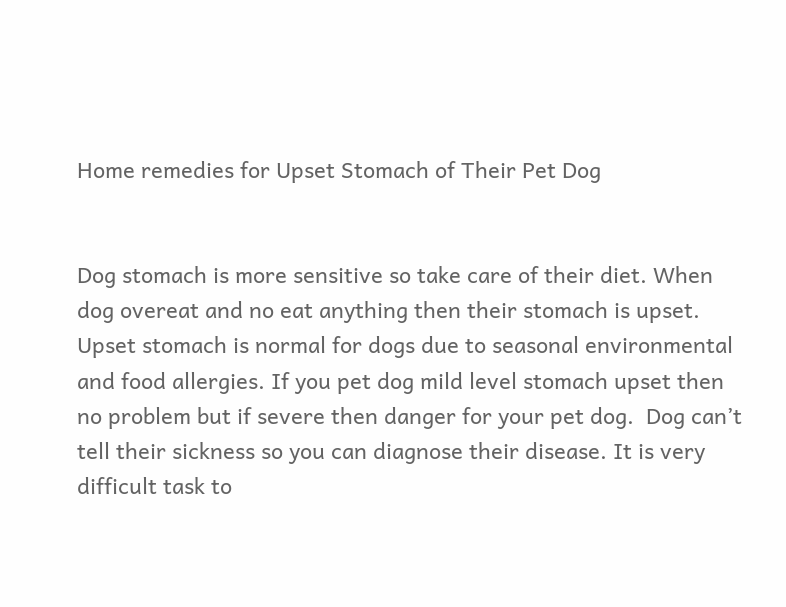Home remedies for Upset Stomach of Their Pet Dog


Dog stomach is more sensitive so take care of their diet. When dog overeat and no eat anything then their stomach is upset. Upset stomach is normal for dogs due to seasonal environmental and food allergies. If you pet dog mild level stomach upset then no problem but if severe then danger for your pet dog.  Dog can’t tell their sickness so you can diagnose their disease. It is very difficult task to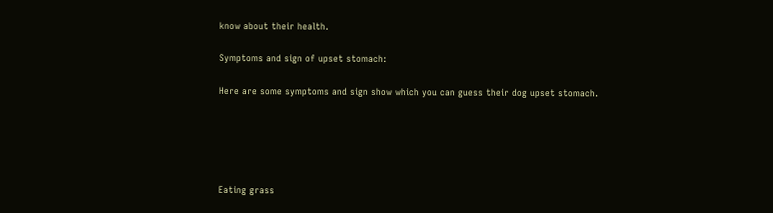know about their health.

Symptoms and sign of upset stomach:

Here are some symptoms and sign show which you can guess their dog upset stomach.





Eating grass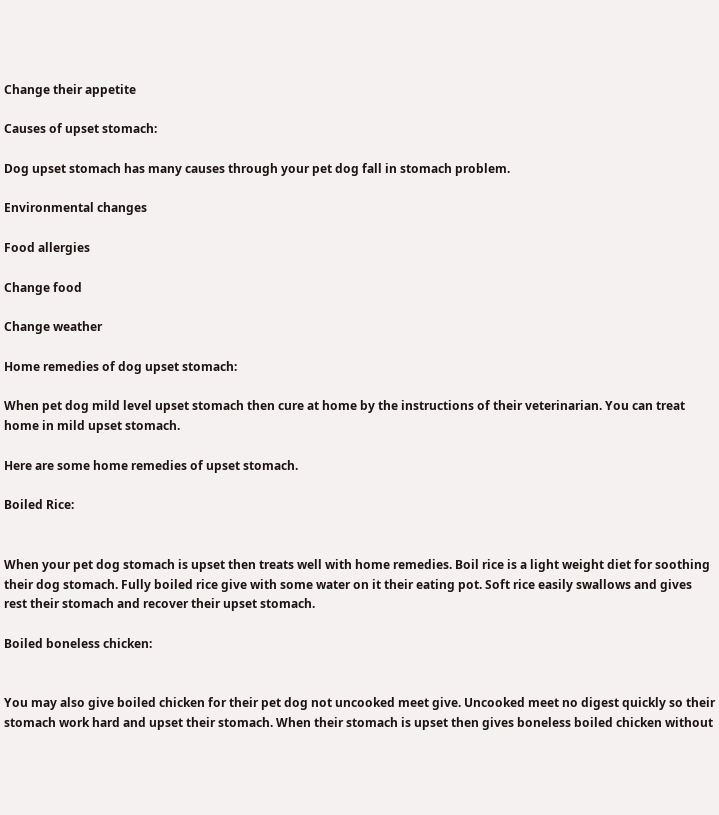Change their appetite

Causes of upset stomach:

Dog upset stomach has many causes through your pet dog fall in stomach problem.

Environmental changes

Food allergies

Change food

Change weather

Home remedies of dog upset stomach:

When pet dog mild level upset stomach then cure at home by the instructions of their veterinarian. You can treat home in mild upset stomach.

Here are some home remedies of upset stomach.

Boiled Rice:


When your pet dog stomach is upset then treats well with home remedies. Boil rice is a light weight diet for soothing their dog stomach. Fully boiled rice give with some water on it their eating pot. Soft rice easily swallows and gives rest their stomach and recover their upset stomach.

Boiled boneless chicken:


You may also give boiled chicken for their pet dog not uncooked meet give. Uncooked meet no digest quickly so their stomach work hard and upset their stomach. When their stomach is upset then gives boneless boiled chicken without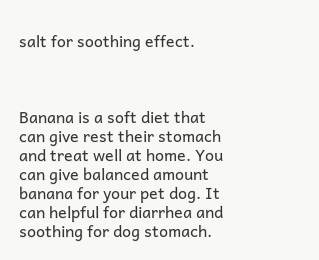salt for soothing effect.



Banana is a soft diet that can give rest their stomach and treat well at home. You can give balanced amount banana for your pet dog. It can helpful for diarrhea and soothing for dog stomach.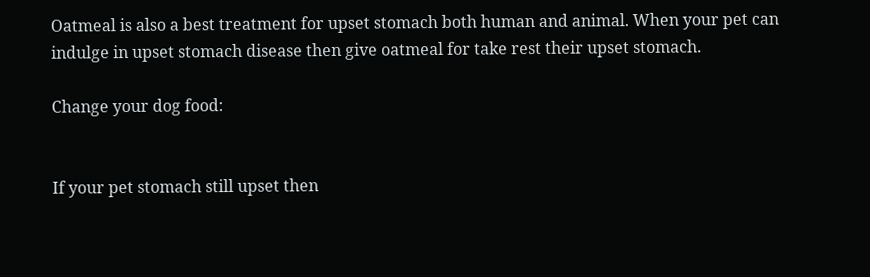Oatmeal is also a best treatment for upset stomach both human and animal. When your pet can indulge in upset stomach disease then give oatmeal for take rest their upset stomach.

Change your dog food:


If your pet stomach still upset then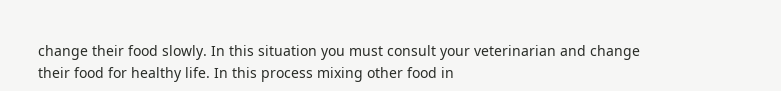change their food slowly. In this situation you must consult your veterinarian and change their food for healthy life. In this process mixing other food in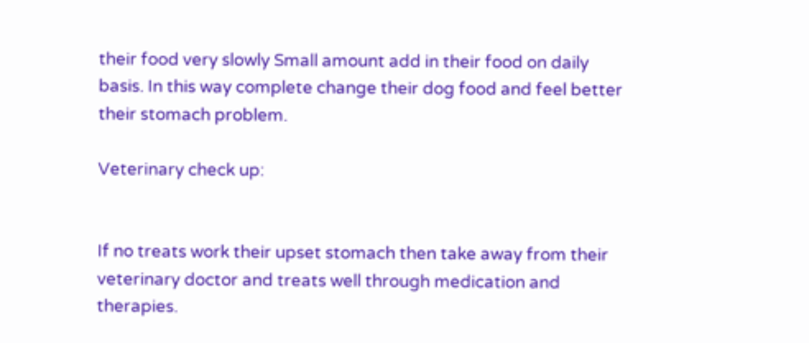their food very slowly Small amount add in their food on daily basis. In this way complete change their dog food and feel better their stomach problem.

Veterinary check up:


If no treats work their upset stomach then take away from their veterinary doctor and treats well through medication and therapies.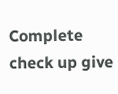Complete check up give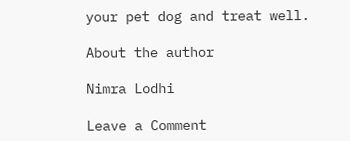your pet dog and treat well.

About the author

Nimra Lodhi

Leave a Comment